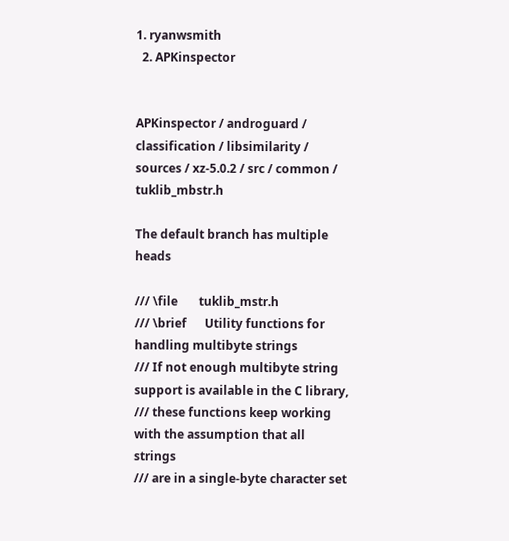1. ryanwsmith
  2. APKinspector


APKinspector / androguard / classification / libsimilarity / sources / xz-5.0.2 / src / common / tuklib_mbstr.h

The default branch has multiple heads

/// \file       tuklib_mstr.h
/// \brief      Utility functions for handling multibyte strings
/// If not enough multibyte string support is available in the C library,
/// these functions keep working with the assumption that all strings
/// are in a single-byte character set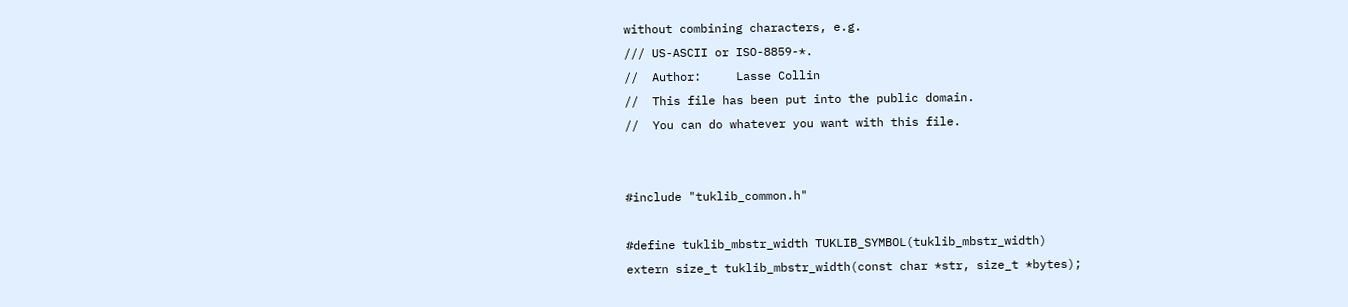without combining characters, e.g.
/// US-ASCII or ISO-8859-*.
//  Author:     Lasse Collin
//  This file has been put into the public domain.
//  You can do whatever you want with this file.


#include "tuklib_common.h"

#define tuklib_mbstr_width TUKLIB_SYMBOL(tuklib_mbstr_width)
extern size_t tuklib_mbstr_width(const char *str, size_t *bytes);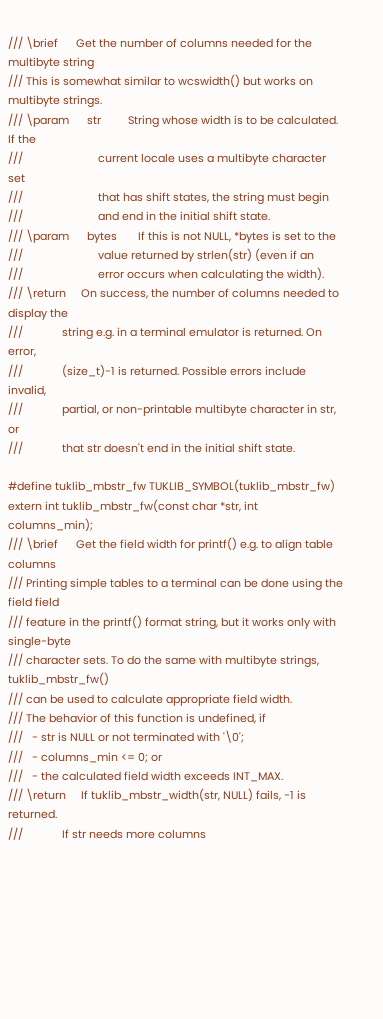/// \brief      Get the number of columns needed for the multibyte string
/// This is somewhat similar to wcswidth() but works on multibyte strings.
/// \param      str         String whose width is to be calculated. If the
///                         current locale uses a multibyte character set
///                         that has shift states, the string must begin
///                         and end in the initial shift state.
/// \param      bytes       If this is not NULL, *bytes is set to the
///                         value returned by strlen(str) (even if an
///                         error occurs when calculating the width).
/// \return     On success, the number of columns needed to display the
///             string e.g. in a terminal emulator is returned. On error,
///             (size_t)-1 is returned. Possible errors include invalid,
///             partial, or non-printable multibyte character in str, or
///             that str doesn't end in the initial shift state.

#define tuklib_mbstr_fw TUKLIB_SYMBOL(tuklib_mbstr_fw)
extern int tuklib_mbstr_fw(const char *str, int columns_min);
/// \brief      Get the field width for printf() e.g. to align table columns
/// Printing simple tables to a terminal can be done using the field field
/// feature in the printf() format string, but it works only with single-byte
/// character sets. To do the same with multibyte strings, tuklib_mbstr_fw()
/// can be used to calculate appropriate field width.
/// The behavior of this function is undefined, if
///   - str is NULL or not terminated with '\0';
///   - columns_min <= 0; or
///   - the calculated field width exceeds INT_MAX.
/// \return     If tuklib_mbstr_width(str, NULL) fails, -1 is returned.
///             If str needs more columns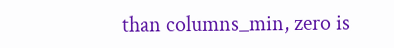than columns_min, zero is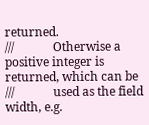returned.
///             Otherwise a positive integer is returned, which can be
///             used as the field width, e.g.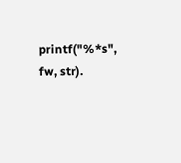printf("%*s", fw, str).